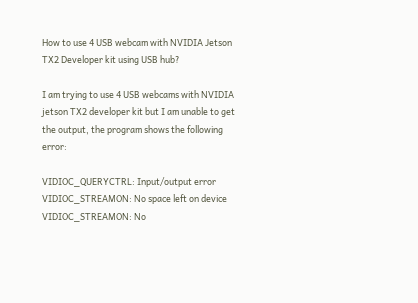How to use 4 USB webcam with NVIDIA Jetson TX2 Developer kit using USB hub?

I am trying to use 4 USB webcams with NVIDIA jetson TX2 developer kit but I am unable to get the output, the program shows the following error:

VIDIOC_QUERYCTRL: Input/output error
VIDIOC_STREAMON: No space left on device
VIDIOC_STREAMON: No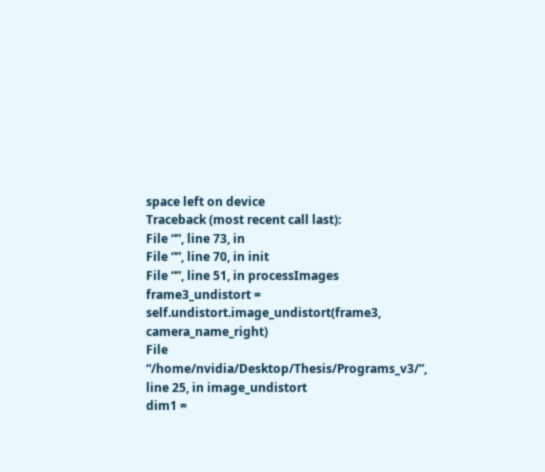space left on device
Traceback (most recent call last):
File “”, line 73, in
File “”, line 70, in init
File “”, line 51, in processImages
frame3_undistort = self.undistort.image_undistort(frame3, camera_name_right)
File “/home/nvidia/Desktop/Thesis/Programs_v3/”, line 25, in image_undistort
dim1 =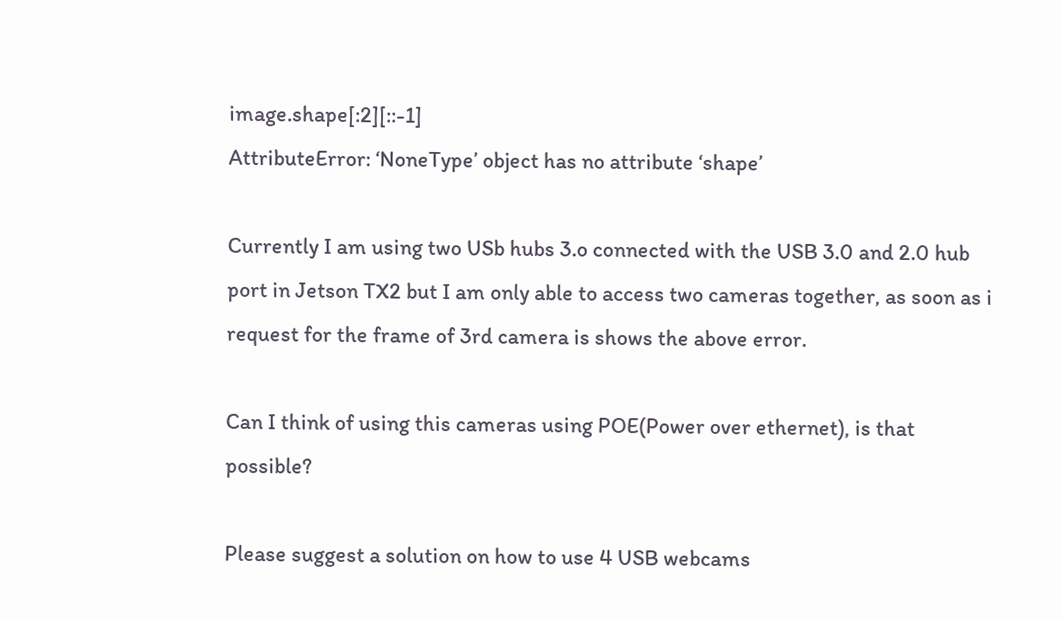image.shape[:2][::-1]
AttributeError: ‘NoneType’ object has no attribute ‘shape’

Currently I am using two USb hubs 3.o connected with the USB 3.0 and 2.0 hub port in Jetson TX2 but I am only able to access two cameras together, as soon as i request for the frame of 3rd camera is shows the above error.

Can I think of using this cameras using POE(Power over ethernet), is that possible?

Please suggest a solution on how to use 4 USB webcams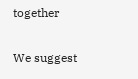together

We suggest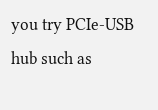you try PCIe-USB hub such as